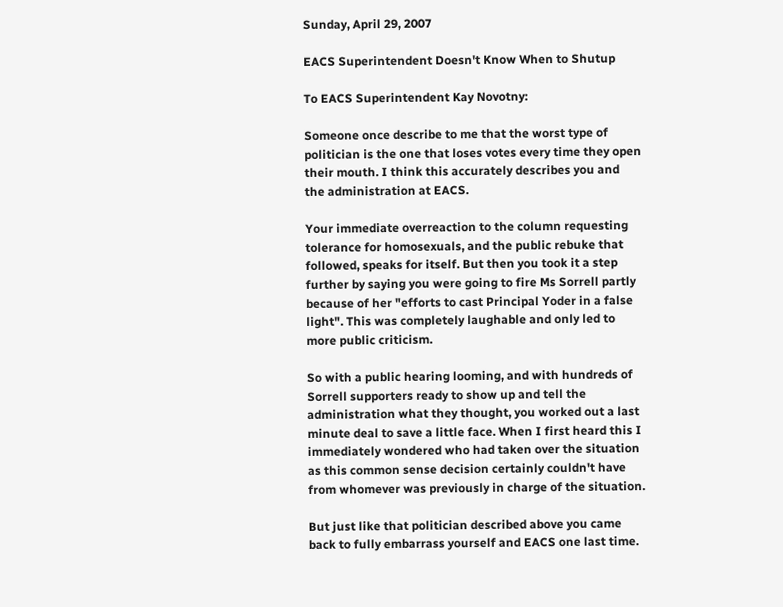Sunday, April 29, 2007

EACS Superintendent Doesn't Know When to Shutup

To EACS Superintendent Kay Novotny:

Someone once describe to me that the worst type of politician is the one that loses votes every time they open their mouth. I think this accurately describes you and the administration at EACS.

Your immediate overreaction to the column requesting tolerance for homosexuals, and the public rebuke that followed, speaks for itself. But then you took it a step further by saying you were going to fire Ms Sorrell partly because of her "efforts to cast Principal Yoder in a false light". This was completely laughable and only led to more public criticism.

So with a public hearing looming, and with hundreds of Sorrell supporters ready to show up and tell the administration what they thought, you worked out a last minute deal to save a little face. When I first heard this I immediately wondered who had taken over the situation as this common sense decision certainly couldn't have from whomever was previously in charge of the situation.

But just like that politician described above you came back to fully embarrass yourself and EACS one last time.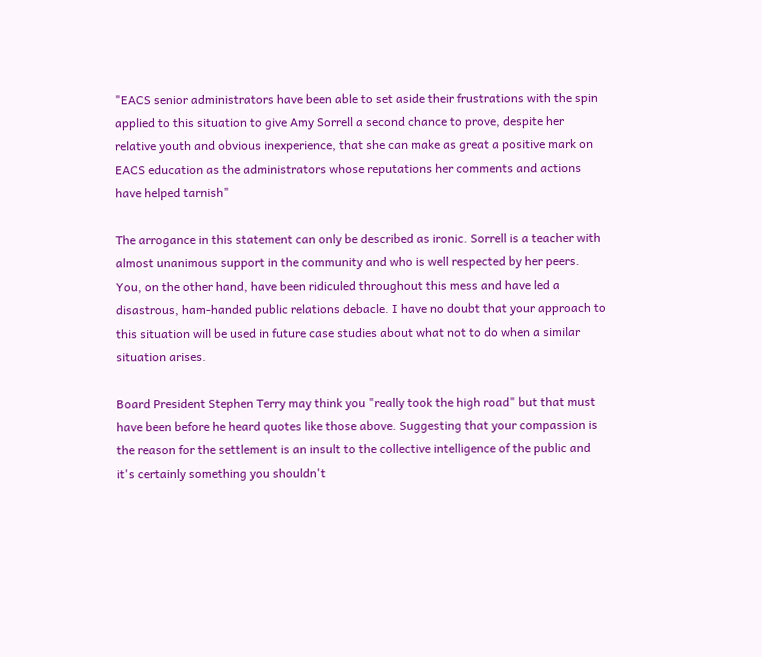"EACS senior administrators have been able to set aside their frustrations with the spin applied to this situation to give Amy Sorrell a second chance to prove, despite her relative youth and obvious inexperience, that she can make as great a positive mark on EACS education as the administrators whose reputations her comments and actions have helped tarnish"

The arrogance in this statement can only be described as ironic. Sorrell is a teacher with almost unanimous support in the community and who is well respected by her peers. You, on the other hand, have been ridiculed throughout this mess and have led a disastrous, ham-handed public relations debacle. I have no doubt that your approach to this situation will be used in future case studies about what not to do when a similar situation arises.

Board President Stephen Terry may think you "really took the high road" but that must have been before he heard quotes like those above. Suggesting that your compassion is the reason for the settlement is an insult to the collective intelligence of the public and it's certainly something you shouldn't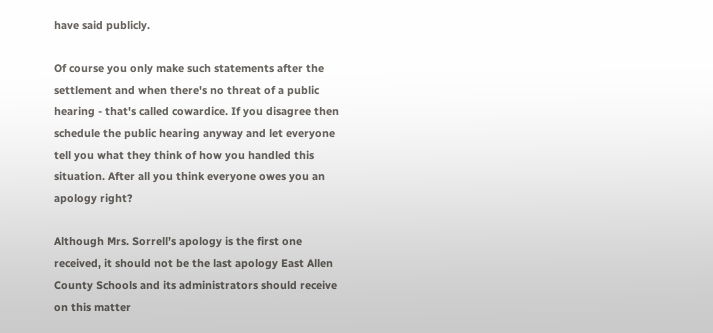have said publicly.

Of course you only make such statements after the settlement and when there's no threat of a public hearing - that's called cowardice. If you disagree then schedule the public hearing anyway and let everyone tell you what they think of how you handled this situation. After all you think everyone owes you an apology right?

Although Mrs. Sorrell’s apology is the first one received, it should not be the last apology East Allen County Schools and its administrators should receive on this matter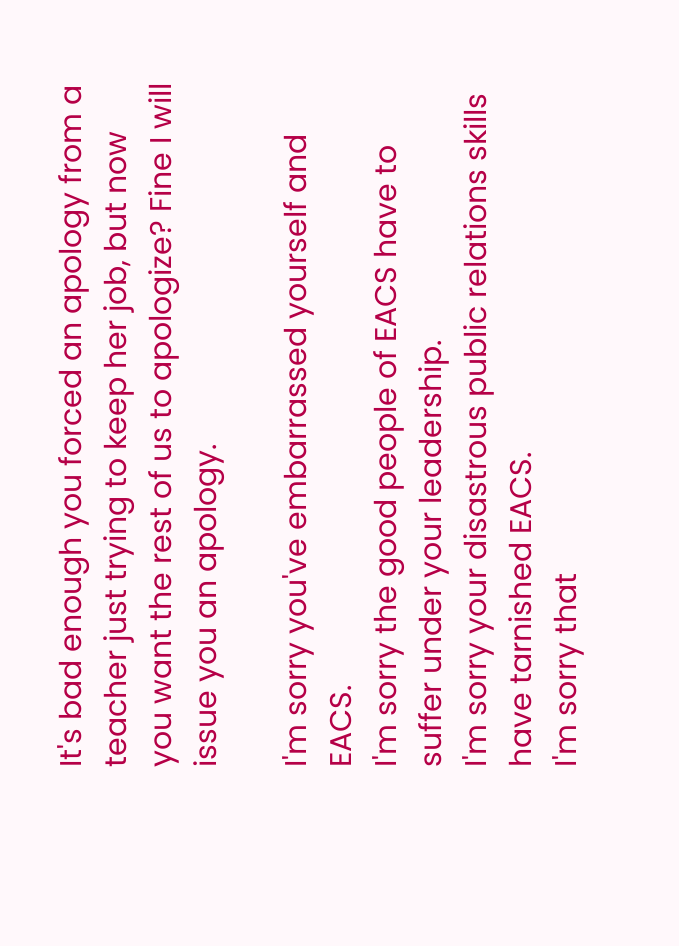It's bad enough you forced an apology from a teacher just trying to keep her job, but now you want the rest of us to apologize? Fine I will issue you an apology.

I'm sorry you've embarrassed yourself and EACS.
I'm sorry the good people of EACS have to suffer under your leadership.
I'm sorry your disastrous public relations skills have tarnished EACS.
I'm sorry that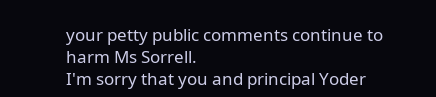your petty public comments continue to harm Ms Sorrell.
I'm sorry that you and principal Yoder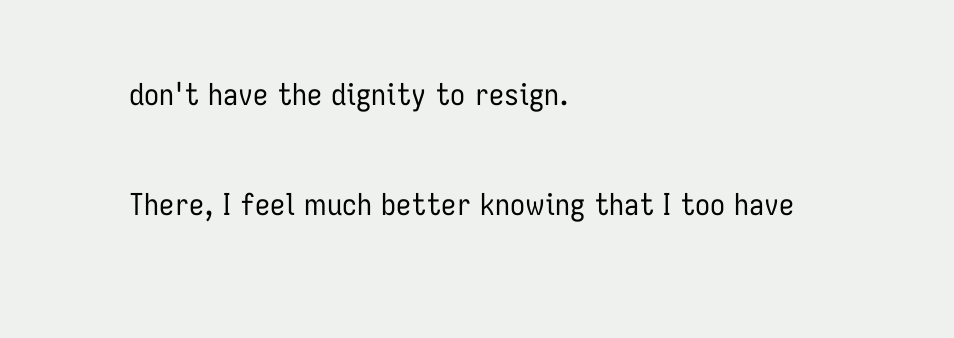don't have the dignity to resign.

There, I feel much better knowing that I too have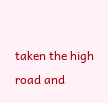taken the high road and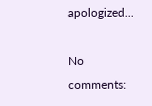apologized...

No comments: